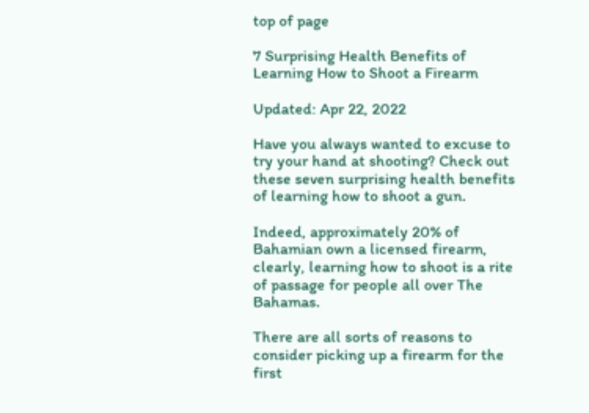top of page

7 Surprising Health Benefits of Learning How to Shoot a Firearm

Updated: Apr 22, 2022

Have you always wanted to excuse to try your hand at shooting? Check out these seven surprising health benefits of learning how to shoot a gun.

Indeed, approximately 20% of Bahamian own a licensed firearm, clearly, learning how to shoot is a rite of passage for people all over The Bahamas.

There are all sorts of reasons to consider picking up a firearm for the first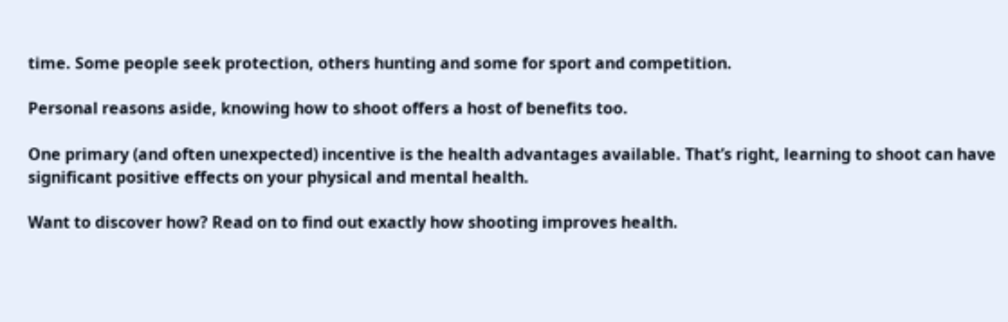time. Some people seek protection, others hunting and some for sport and competition.

Personal reasons aside, knowing how to shoot offers a host of benefits too.

One primary (and often unexpected) incentive is the health advantages available. That’s right, learning to shoot can have significant positive effects on your physical and mental health.

Want to discover how? Read on to find out exactly how shooting improves health.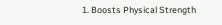1. Boosts Physical Strength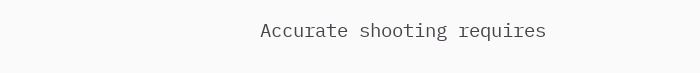Accurate shooting requires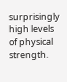surprisingly high levels of physical strength.